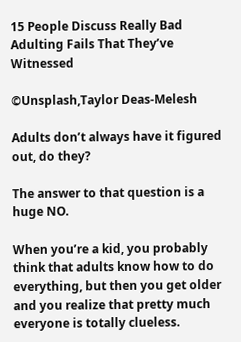15 People Discuss Really Bad Adulting Fails That They’ve Witnessed

©Unsplash,Taylor Deas-Melesh

Adults don’t always have it figured out, do they?

The answer to that question is a huge NO.

When you’re a kid, you probably think that adults know how to do everything, but then you get older and you realize that pretty much everyone is totally clueless.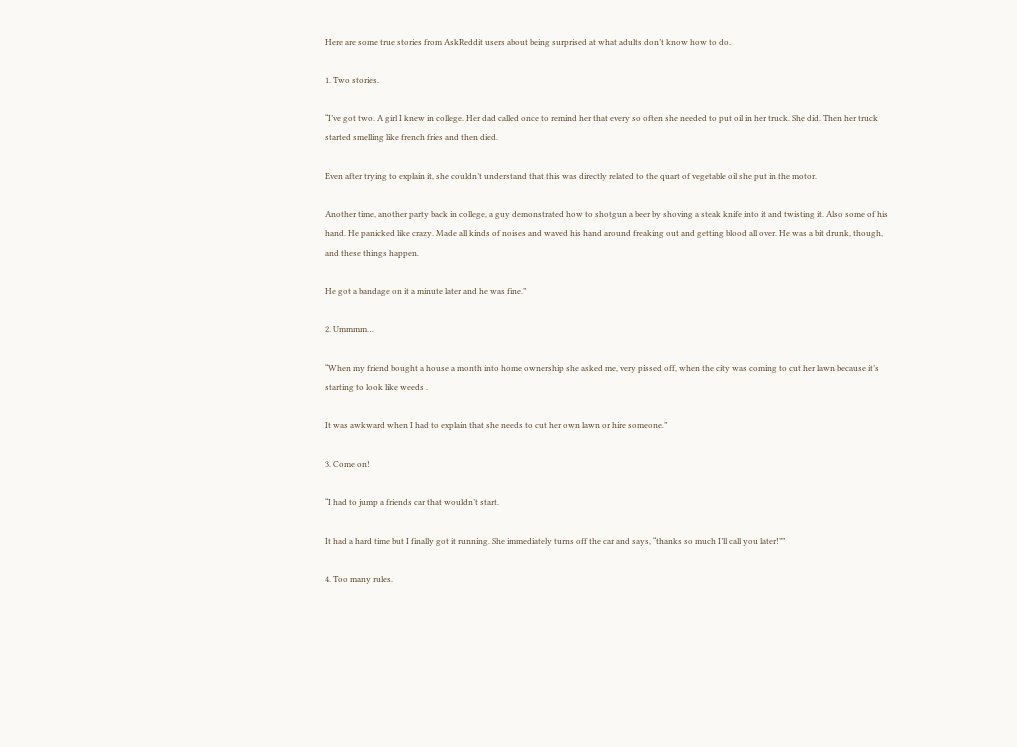Here are some true stories from AskReddit users about being surprised at what adults don’t know how to do.

1. Two stories.

“I’ve got two. A girl I knew in college. Her dad called once to remind her that every so often she needed to put oil in her truck. She did. Then her truck started smelling like french fries and then died.

Even after trying to explain it, she couldn’t understand that this was directly related to the quart of vegetable oil she put in the motor.

Another time, another party back in college, a guy demonstrated how to shotgun a beer by shoving a steak knife into it and twisting it. Also some of his hand. He panicked like crazy. Made all kinds of noises and waved his hand around freaking out and getting blood all over. He was a bit drunk, though, and these things happen.

He got a bandage on it a minute later and he was fine.”

2. Ummmm…

“When my friend bought a house a month into home ownership she asked me, very pissed off, when the city was coming to cut her lawn because it’s starting to look like weeds .

It was awkward when I had to explain that she needs to cut her own lawn or hire someone.”

3. Come on!

“I had to jump a friends car that wouldn’t start.

It had a hard time but I finally got it running. She immediately turns off the car and says, “thanks so much I’ll call you later!””

4. Too many rules.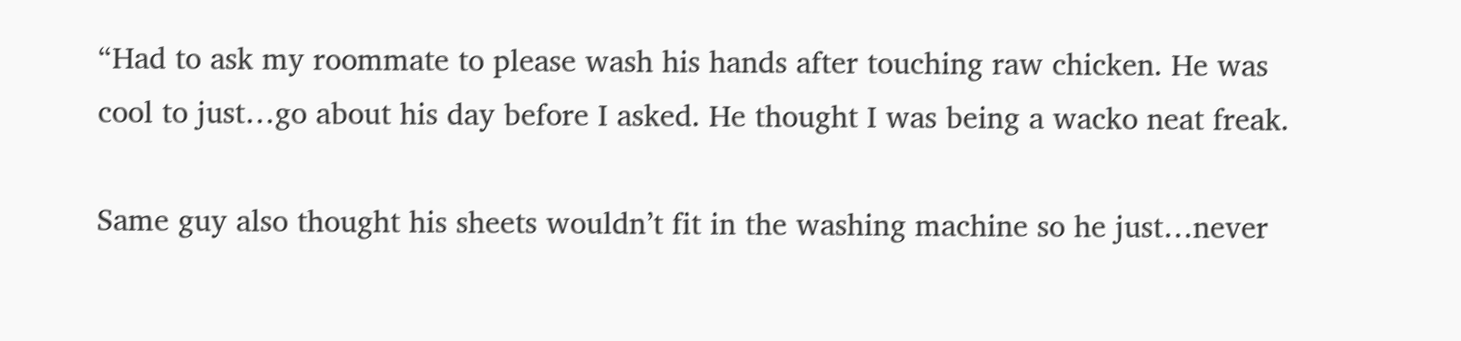“Had to ask my roommate to please wash his hands after touching raw chicken. He was cool to just…go about his day before I asked. He thought I was being a wacko neat freak.

Same guy also thought his sheets wouldn’t fit in the washing machine so he just…never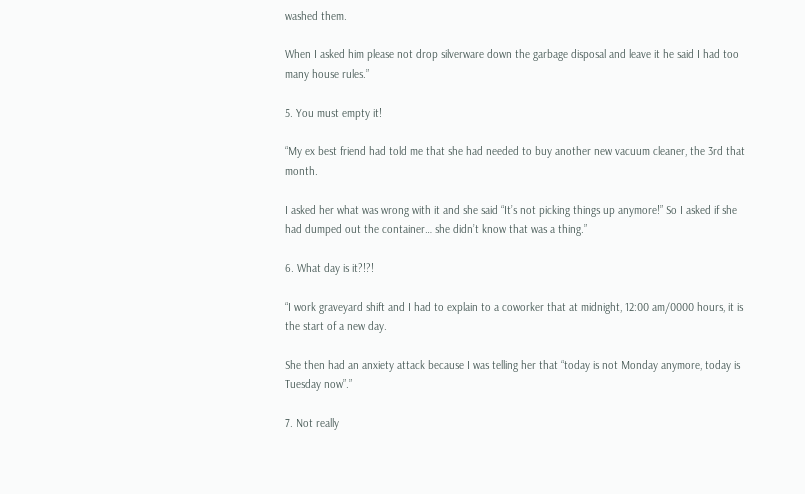washed them.

When I asked him please not drop silverware down the garbage disposal and leave it he said I had too many house rules.”

5. You must empty it!

“My ex best friend had told me that she had needed to buy another new vacuum cleaner, the 3rd that month.

I asked her what was wrong with it and she said “It’s not picking things up anymore!” So I asked if she had dumped out the container… she didn’t know that was a thing.”

6. What day is it?!?!

“I work graveyard shift and I had to explain to a coworker that at midnight, 12:00 am/0000 hours, it is the start of a new day.

She then had an anxiety attack because I was telling her that “today is not Monday anymore, today is Tuesday now”.”

7. Not really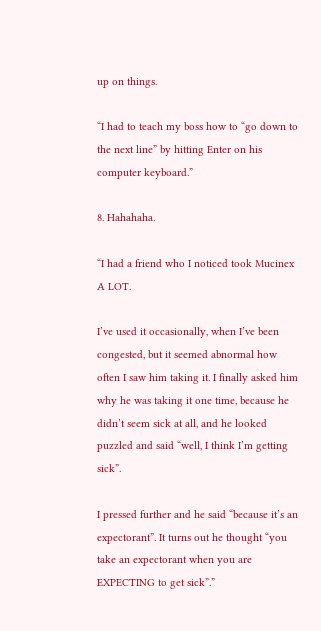up on things.

“I had to teach my boss how to “go down to the next line” by hitting Enter on his computer keyboard.”

8. Hahahaha.

“I had a friend who I noticed took Mucinex A LOT.

I’ve used it occasionally, when I’ve been congested, but it seemed abnormal how often I saw him taking it. I finally asked him why he was taking it one time, because he didn’t seem sick at all, and he looked puzzled and said “well, I think I’m getting sick”.

I pressed further and he said “because it’s an expectorant”. It turns out he thought “you take an expectorant when you are EXPECTING to get sick”.”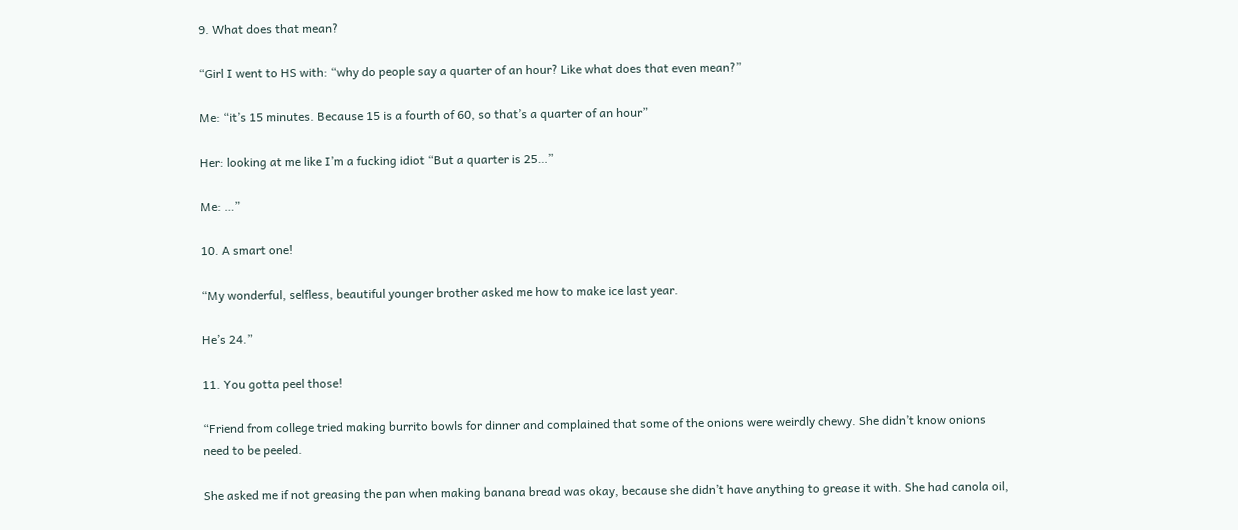9. What does that mean?

“Girl I went to HS with: “why do people say a quarter of an hour? Like what does that even mean?”

Me: “it’s 15 minutes. Because 15 is a fourth of 60, so that’s a quarter of an hour”

Her: looking at me like I’m a fucking idiot “But a quarter is 25…”

Me: …”

10. A smart one!

“My wonderful, selfless, beautiful younger brother asked me how to make ice last year.

He’s 24.”

11. You gotta peel those!

“Friend from college tried making burrito bowls for dinner and complained that some of the onions were weirdly chewy. She didn’t know onions need to be peeled.

She asked me if not greasing the pan when making banana bread was okay, because she didn’t have anything to grease it with. She had canola oil,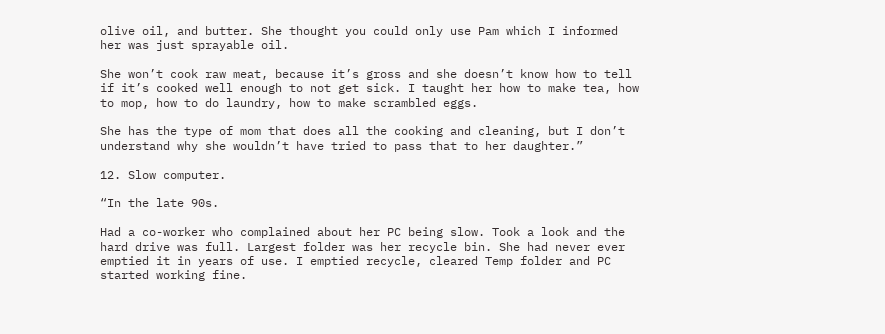olive oil, and butter. She thought you could only use Pam which I informed her was just sprayable oil.

She won’t cook raw meat, because it’s gross and she doesn’t know how to tell if it’s cooked well enough to not get sick. I taught her how to make tea, how to mop, how to do laundry, how to make scrambled eggs.

She has the type of mom that does all the cooking and cleaning, but I don’t understand why she wouldn’t have tried to pass that to her daughter.”

12. Slow computer.

“In the late 90s.

Had a co-worker who complained about her PC being slow. Took a look and the hard drive was full. Largest folder was her recycle bin. She had never ever emptied it in years of use. I emptied recycle, cleared Temp folder and PC started working fine.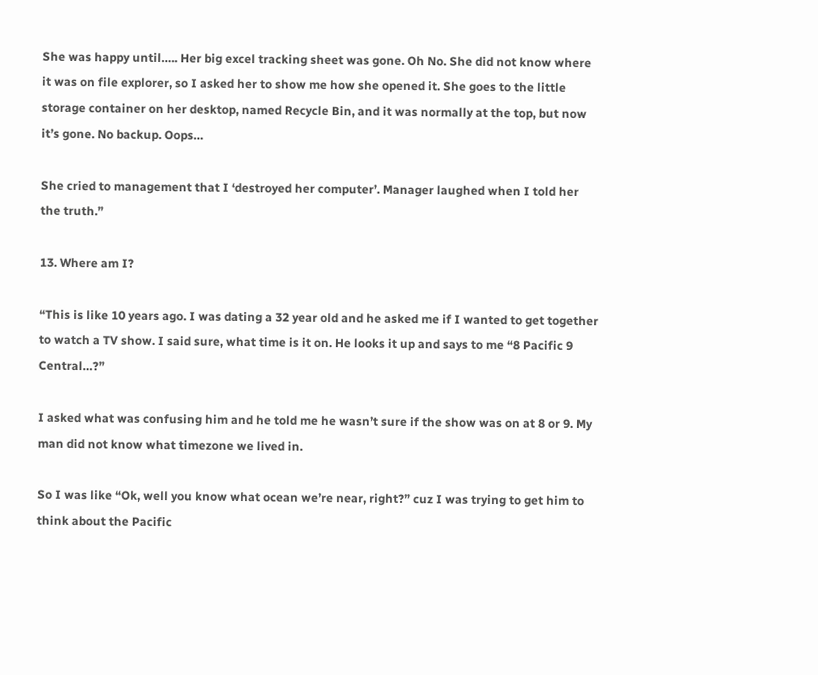She was happy until….. Her big excel tracking sheet was gone. Oh No. She did not know where it was on file explorer, so I asked her to show me how she opened it. She goes to the little storage container on her desktop, named Recycle Bin, and it was normally at the top, but now it’s gone. No backup. Oops…

She cried to management that I ‘destroyed her computer’. Manager laughed when I told her the truth.”

13. Where am I?

“This is like 10 years ago. I was dating a 32 year old and he asked me if I wanted to get together to watch a TV show. I said sure, what time is it on. He looks it up and says to me “8 Pacific 9 Central…?”

I asked what was confusing him and he told me he wasn’t sure if the show was on at 8 or 9. My man did not know what timezone we lived in.

So I was like “Ok, well you know what ocean we’re near, right?” cuz I was trying to get him to think about the Pacific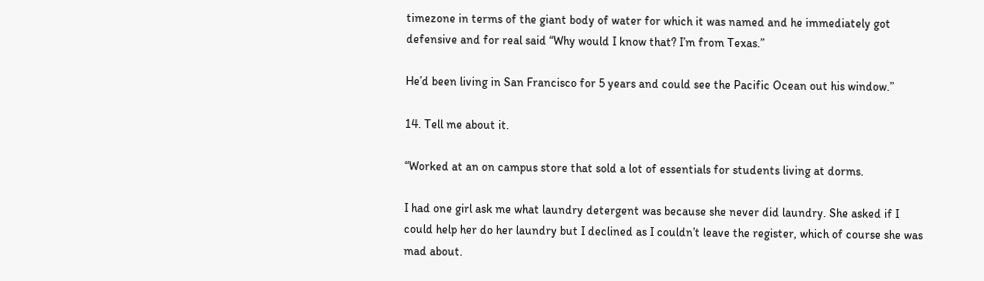timezone in terms of the giant body of water for which it was named and he immediately got defensive and for real said “Why would I know that? I’m from Texas.”

He’d been living in San Francisco for 5 years and could see the Pacific Ocean out his window.”

14. Tell me about it.

“Worked at an on campus store that sold a lot of essentials for students living at dorms.

I had one girl ask me what laundry detergent was because she never did laundry. She asked if I could help her do her laundry but I declined as I couldn’t leave the register, which of course she was mad about.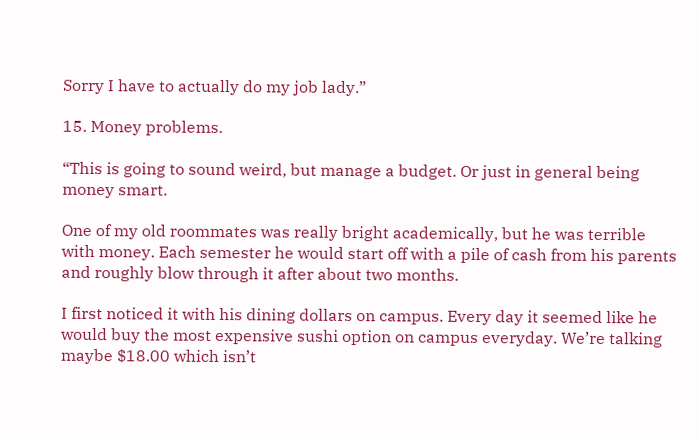Sorry I have to actually do my job lady.”

15. Money problems.

“This is going to sound weird, but manage a budget. Or just in general being money smart.

One of my old roommates was really bright academically, but he was terrible with money. Each semester he would start off with a pile of cash from his parents and roughly blow through it after about two months.

I first noticed it with his dining dollars on campus. Every day it seemed like he would buy the most expensive sushi option on campus everyday. We’re talking maybe $18.00 which isn’t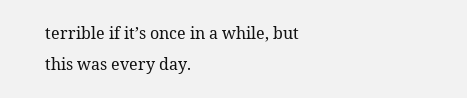terrible if it’s once in a while, but this was every day.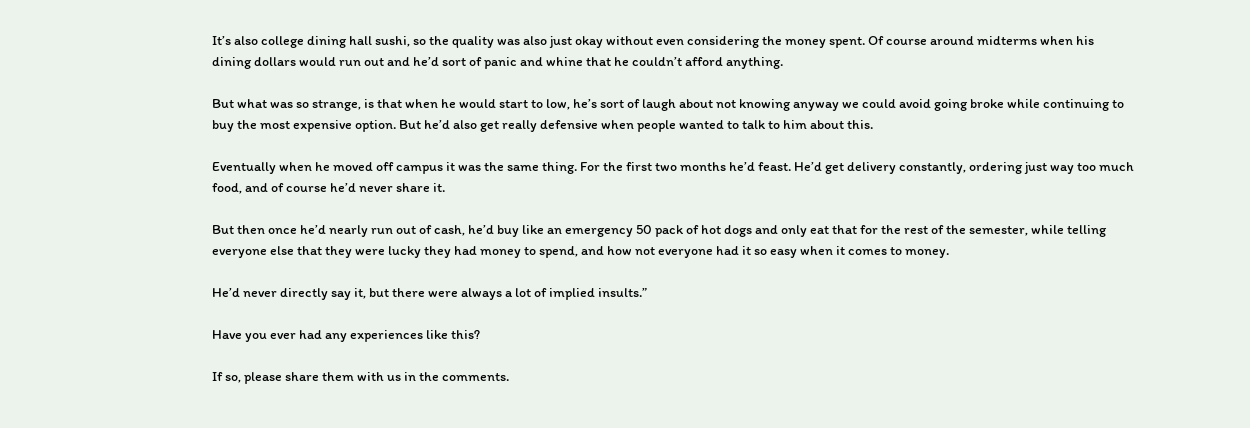It’s also college dining hall sushi, so the quality was also just okay without even considering the money spent. Of course around midterms when his dining dollars would run out and he’d sort of panic and whine that he couldn’t afford anything.

But what was so strange, is that when he would start to low, he’s sort of laugh about not knowing anyway we could avoid going broke while continuing to buy the most expensive option. But he’d also get really defensive when people wanted to talk to him about this.

Eventually when he moved off campus it was the same thing. For the first two months he’d feast. He’d get delivery constantly, ordering just way too much food, and of course he’d never share it.

But then once he’d nearly run out of cash, he’d buy like an emergency 50 pack of hot dogs and only eat that for the rest of the semester, while telling everyone else that they were lucky they had money to spend, and how not everyone had it so easy when it comes to money.

He’d never directly say it, but there were always a lot of implied insults.”

Have you ever had any experiences like this?

If so, please share them with us in the comments.